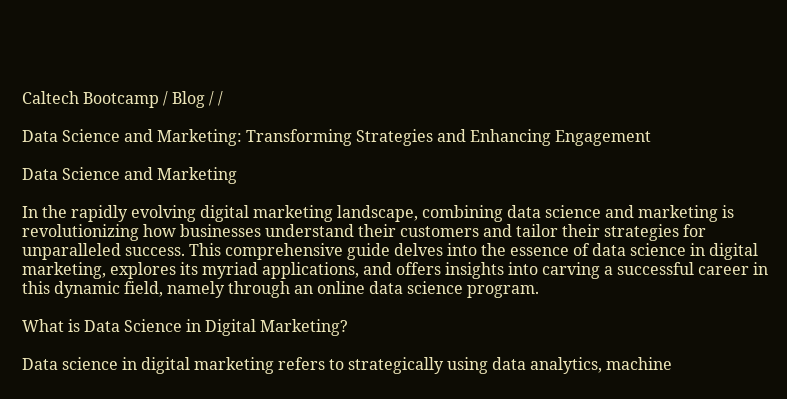Caltech Bootcamp / Blog / /

Data Science and Marketing: Transforming Strategies and Enhancing Engagement

Data Science and Marketing

In the rapidly evolving digital marketing landscape, combining data science and marketing is revolutionizing how businesses understand their customers and tailor their strategies for unparalleled success. This comprehensive guide delves into the essence of data science in digital marketing, explores its myriad applications, and offers insights into carving a successful career in this dynamic field, namely through an online data science program.

What is Data Science in Digital Marketing?

Data science in digital marketing refers to strategically using data analytics, machine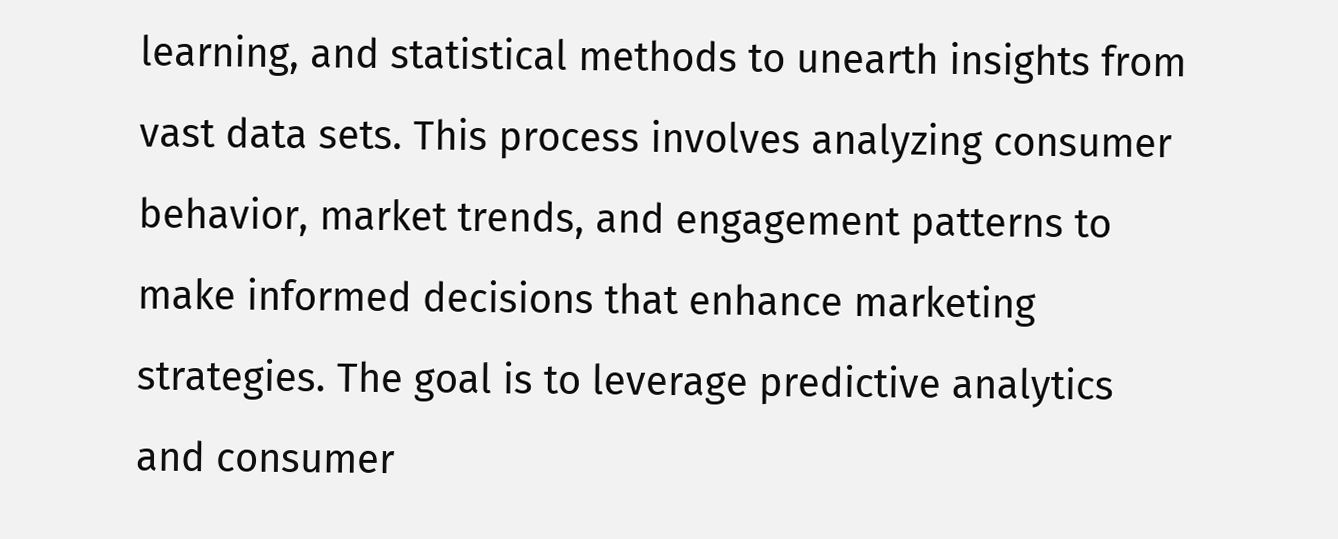learning, and statistical methods to unearth insights from vast data sets. This process involves analyzing consumer behavior, market trends, and engagement patterns to make informed decisions that enhance marketing strategies. The goal is to leverage predictive analytics and consumer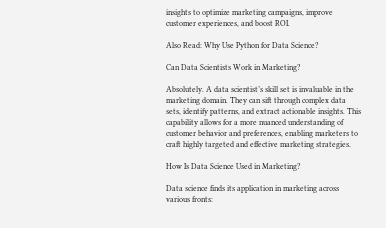insights to optimize marketing campaigns, improve customer experiences, and boost ROI.

Also Read: Why Use Python for Data Science?

Can Data Scientists Work in Marketing?

Absolutely. A data scientist’s skill set is invaluable in the marketing domain. They can sift through complex data sets, identify patterns, and extract actionable insights. This capability allows for a more nuanced understanding of customer behavior and preferences, enabling marketers to craft highly targeted and effective marketing strategies.

How Is Data Science Used in Marketing?

Data science finds its application in marketing across various fronts: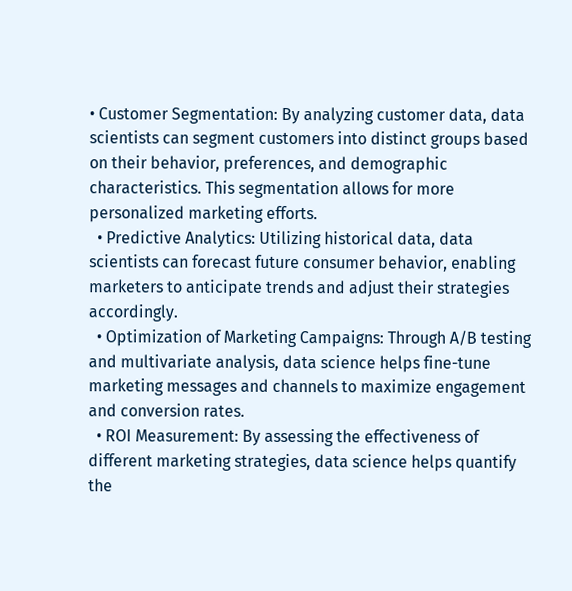• Customer Segmentation: By analyzing customer data, data scientists can segment customers into distinct groups based on their behavior, preferences, and demographic characteristics. This segmentation allows for more personalized marketing efforts.
  • Predictive Analytics: Utilizing historical data, data scientists can forecast future consumer behavior, enabling marketers to anticipate trends and adjust their strategies accordingly.
  • Optimization of Marketing Campaigns: Through A/B testing and multivariate analysis, data science helps fine-tune marketing messages and channels to maximize engagement and conversion rates.
  • ROI Measurement: By assessing the effectiveness of different marketing strategies, data science helps quantify the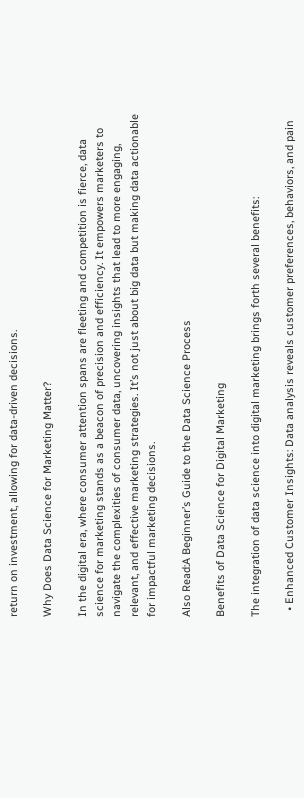return on investment, allowing for data-driven decisions.

Why Does Data Science for Marketing Matter?

In the digital era, where consumer attention spans are fleeting and competition is fierce, data science for marketing stands as a beacon of precision and efficiency. It empowers marketers to navigate the complexities of consumer data, uncovering insights that lead to more engaging, relevant, and effective marketing strategies. It’s not just about big data but making data actionable for impactful marketing decisions.

Also Read:A Beginner’s Guide to the Data Science Process

Benefits of Data Science for Digital Marketing

The integration of data science into digital marketing brings forth several benefits:

  • Enhanced Customer Insights: Data analysis reveals customer preferences, behaviors, and pain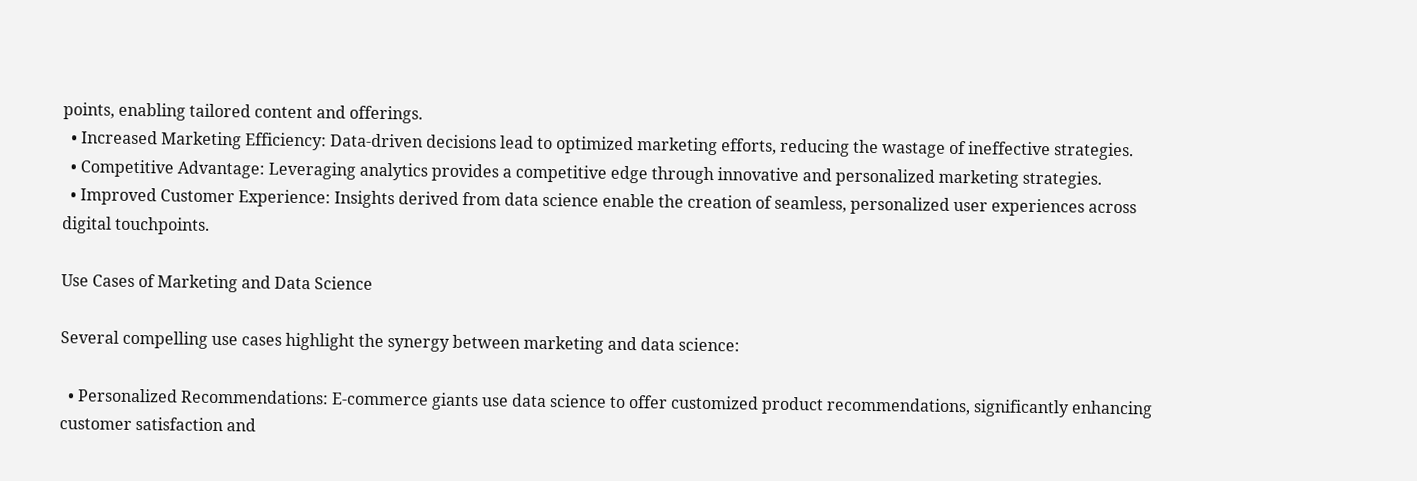points, enabling tailored content and offerings.
  • Increased Marketing Efficiency: Data-driven decisions lead to optimized marketing efforts, reducing the wastage of ineffective strategies.
  • Competitive Advantage: Leveraging analytics provides a competitive edge through innovative and personalized marketing strategies.
  • Improved Customer Experience: Insights derived from data science enable the creation of seamless, personalized user experiences across digital touchpoints.

Use Cases of Marketing and Data Science

Several compelling use cases highlight the synergy between marketing and data science:

  • Personalized Recommendations: E-commerce giants use data science to offer customized product recommendations, significantly enhancing customer satisfaction and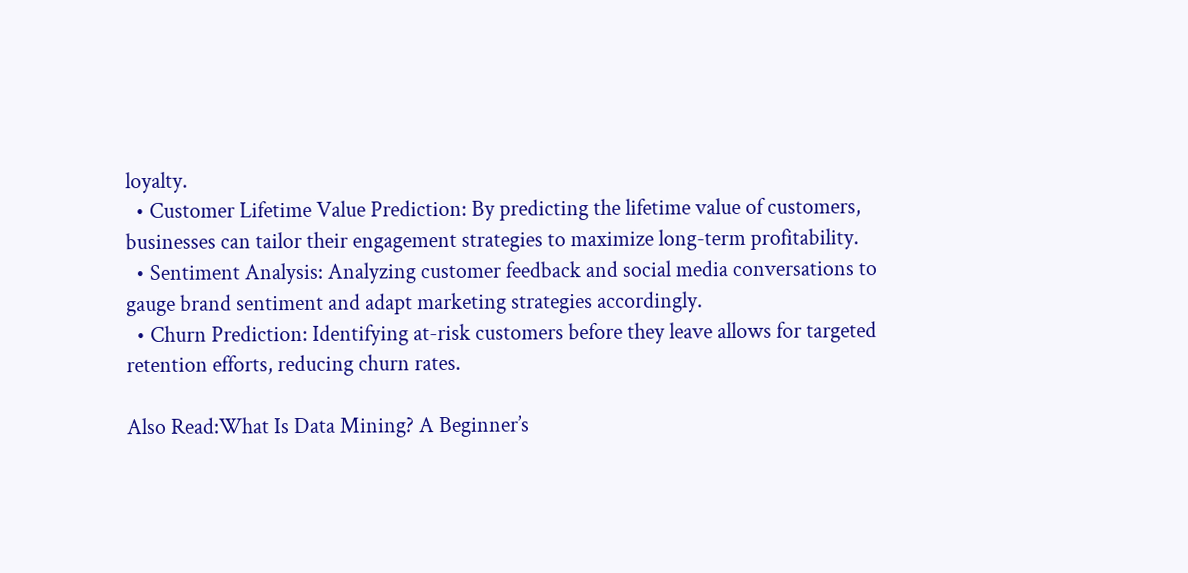loyalty.
  • Customer Lifetime Value Prediction: By predicting the lifetime value of customers, businesses can tailor their engagement strategies to maximize long-term profitability.
  • Sentiment Analysis: Analyzing customer feedback and social media conversations to gauge brand sentiment and adapt marketing strategies accordingly.
  • Churn Prediction: Identifying at-risk customers before they leave allows for targeted retention efforts, reducing churn rates.

Also Read:What Is Data Mining? A Beginner’s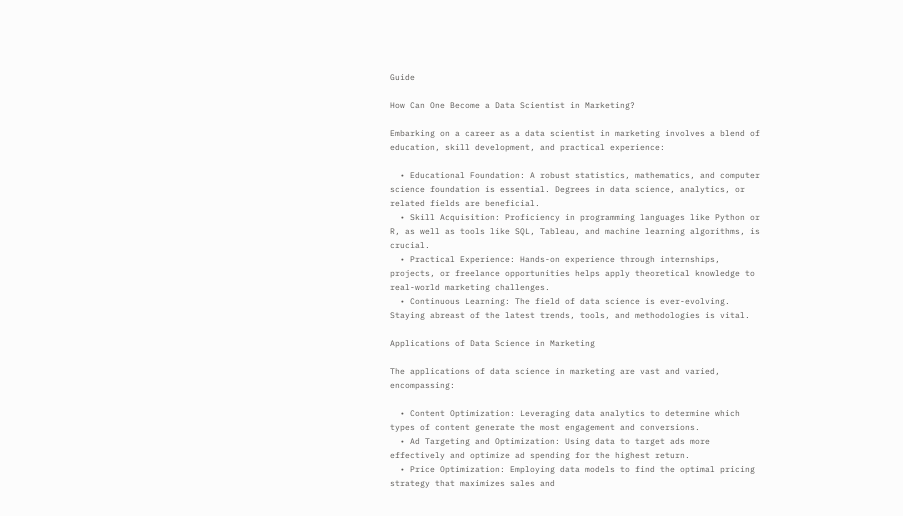Guide

How Can One Become a Data Scientist in Marketing?

Embarking on a career as a data scientist in marketing involves a blend of education, skill development, and practical experience:

  • Educational Foundation: A robust statistics, mathematics, and computer science foundation is essential. Degrees in data science, analytics, or related fields are beneficial.
  • Skill Acquisition: Proficiency in programming languages like Python or R, as well as tools like SQL, Tableau, and machine learning algorithms, is crucial.
  • Practical Experience: Hands-on experience through internships, projects, or freelance opportunities helps apply theoretical knowledge to real-world marketing challenges.
  • Continuous Learning: The field of data science is ever-evolving. Staying abreast of the latest trends, tools, and methodologies is vital.

Applications of Data Science in Marketing

The applications of data science in marketing are vast and varied, encompassing:

  • Content Optimization: Leveraging data analytics to determine which types of content generate the most engagement and conversions.
  • Ad Targeting and Optimization: Using data to target ads more effectively and optimize ad spending for the highest return.
  • Price Optimization: Employing data models to find the optimal pricing strategy that maximizes sales and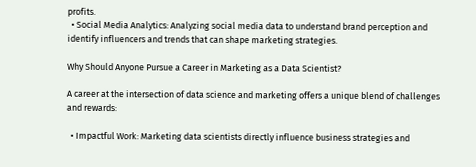profits.
  • Social Media Analytics: Analyzing social media data to understand brand perception and identify influencers and trends that can shape marketing strategies.

Why Should Anyone Pursue a Career in Marketing as a Data Scientist?

A career at the intersection of data science and marketing offers a unique blend of challenges and rewards:

  • Impactful Work: Marketing data scientists directly influence business strategies and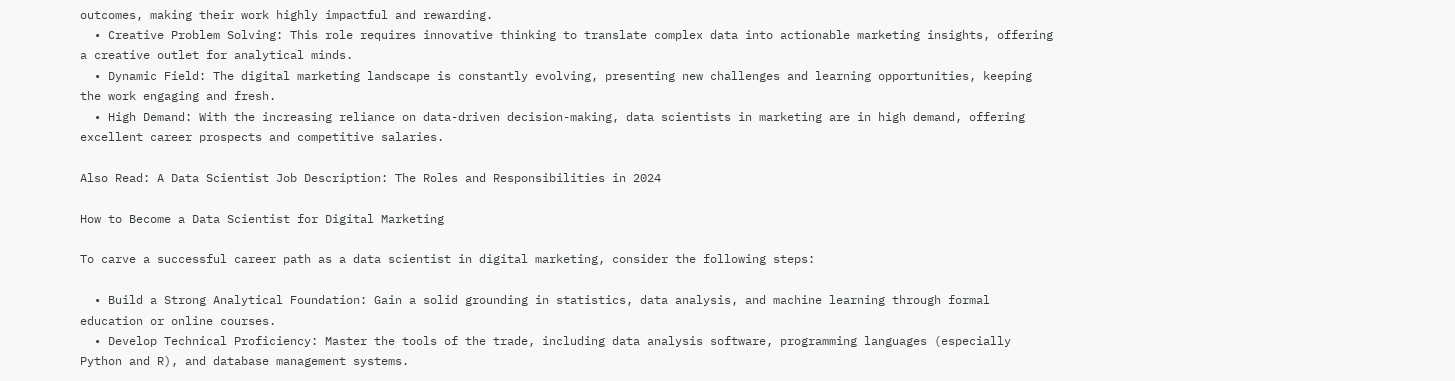outcomes, making their work highly impactful and rewarding.
  • Creative Problem Solving: This role requires innovative thinking to translate complex data into actionable marketing insights, offering a creative outlet for analytical minds.
  • Dynamic Field: The digital marketing landscape is constantly evolving, presenting new challenges and learning opportunities, keeping the work engaging and fresh.
  • High Demand: With the increasing reliance on data-driven decision-making, data scientists in marketing are in high demand, offering excellent career prospects and competitive salaries.

Also Read: A Data Scientist Job Description: The Roles and Responsibilities in 2024

How to Become a Data Scientist for Digital Marketing

To carve a successful career path as a data scientist in digital marketing, consider the following steps:

  • Build a Strong Analytical Foundation: Gain a solid grounding in statistics, data analysis, and machine learning through formal education or online courses.
  • Develop Technical Proficiency: Master the tools of the trade, including data analysis software, programming languages (especially Python and R), and database management systems.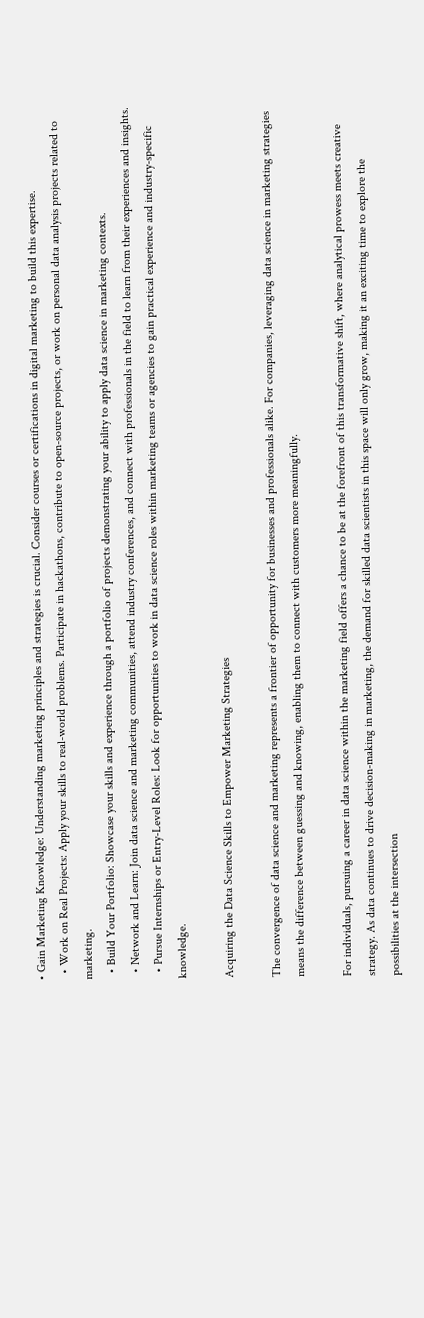• Gain Marketing Knowledge: Understanding marketing principles and strategies is crucial. Consider courses or certifications in digital marketing to build this expertise.
  • Work on Real Projects: Apply your skills to real-world problems. Participate in hackathons, contribute to open-source projects, or work on personal data analysis projects related to marketing.
  • Build Your Portfolio: Showcase your skills and experience through a portfolio of projects demonstrating your ability to apply data science in marketing contexts.
  • Network and Learn: Join data science and marketing communities, attend industry conferences, and connect with professionals in the field to learn from their experiences and insights.
  • Pursue Internships or Entry-Level Roles: Look for opportunities to work in data science roles within marketing teams or agencies to gain practical experience and industry-specific knowledge.

Acquiring the Data Science Skills to Empower Marketing Strategies

The convergence of data science and marketing represents a frontier of opportunity for businesses and professionals alike. For companies, leveraging data science in marketing strategies means the difference between guessing and knowing, enabling them to connect with customers more meaningfully.

For individuals, pursuing a career in data science within the marketing field offers a chance to be at the forefront of this transformative shift, where analytical prowess meets creative strategy. As data continues to drive decision-making in marketing, the demand for skilled data scientists in this space will only grow, making it an exciting time to explore the possibilities at the intersection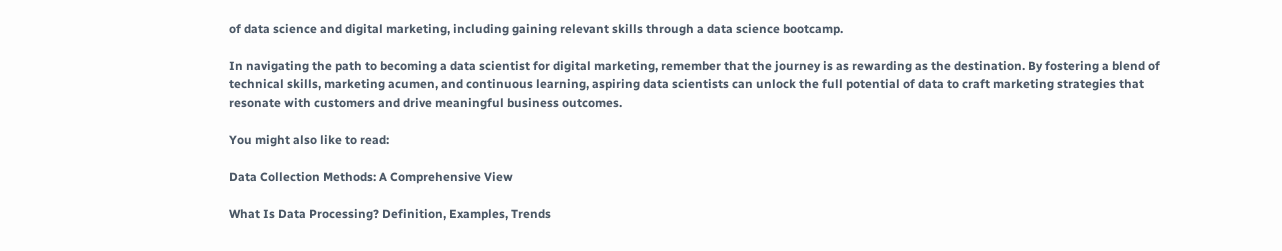of data science and digital marketing, including gaining relevant skills through a data science bootcamp.

In navigating the path to becoming a data scientist for digital marketing, remember that the journey is as rewarding as the destination. By fostering a blend of technical skills, marketing acumen, and continuous learning, aspiring data scientists can unlock the full potential of data to craft marketing strategies that resonate with customers and drive meaningful business outcomes.

You might also like to read:

Data Collection Methods: A Comprehensive View

What Is Data Processing? Definition, Examples, Trends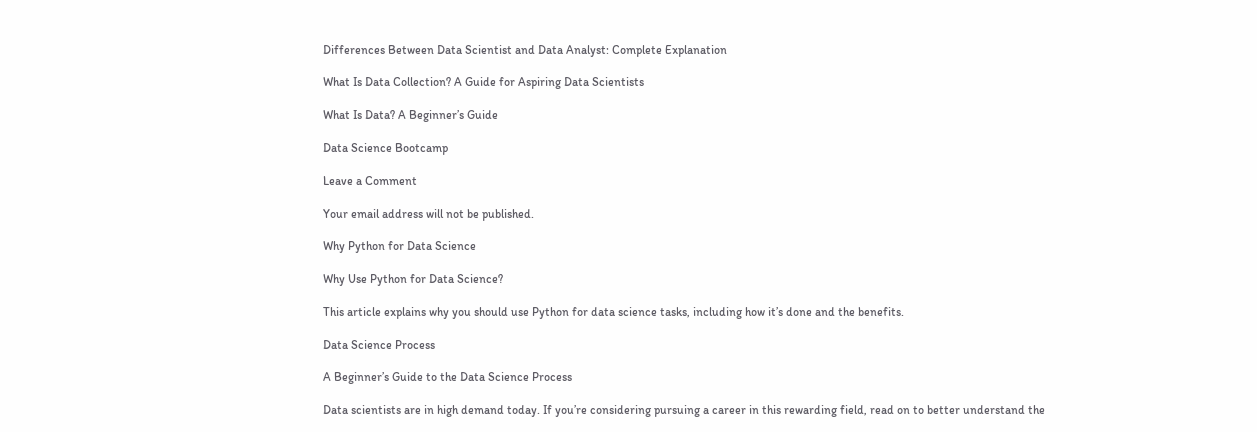Differences Between Data Scientist and Data Analyst: Complete Explanation

What Is Data Collection? A Guide for Aspiring Data Scientists

What Is Data? A Beginner’s Guide

Data Science Bootcamp

Leave a Comment

Your email address will not be published.

Why Python for Data Science

Why Use Python for Data Science?

This article explains why you should use Python for data science tasks, including how it’s done and the benefits.

Data Science Process

A Beginner’s Guide to the Data Science Process

Data scientists are in high demand today. If you’re considering pursuing a career in this rewarding field, read on to better understand the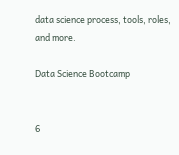data science process, tools, roles, and more.

Data Science Bootcamp


6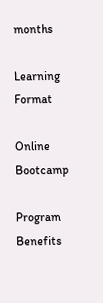months

Learning Format

Online Bootcamp

Program Benefits